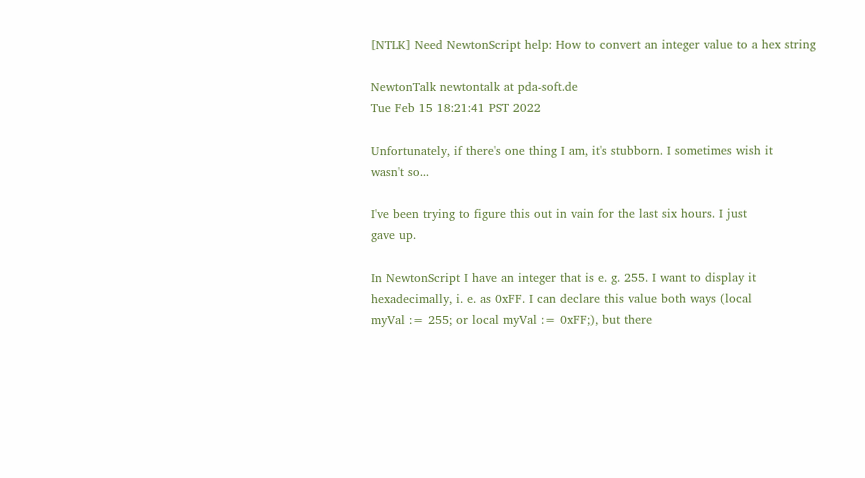[NTLK] Need NewtonScript help: How to convert an integer value to a hex string

NewtonTalk newtontalk at pda-soft.de
Tue Feb 15 18:21:41 PST 2022

Unfortunately, if there's one thing I am, it's stubborn. I sometimes wish it
wasn't so...

I've been trying to figure this out in vain for the last six hours. I just
gave up.

In NewtonScript I have an integer that is e. g. 255. I want to display it
hexadecimally, i. e. as 0xFF. I can declare this value both ways (local
myVal := 255; or local myVal := 0xFF;), but there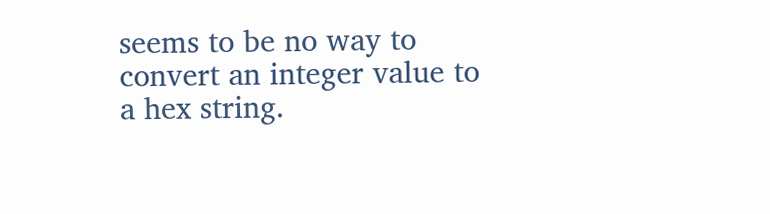seems to be no way to
convert an integer value to a hex string.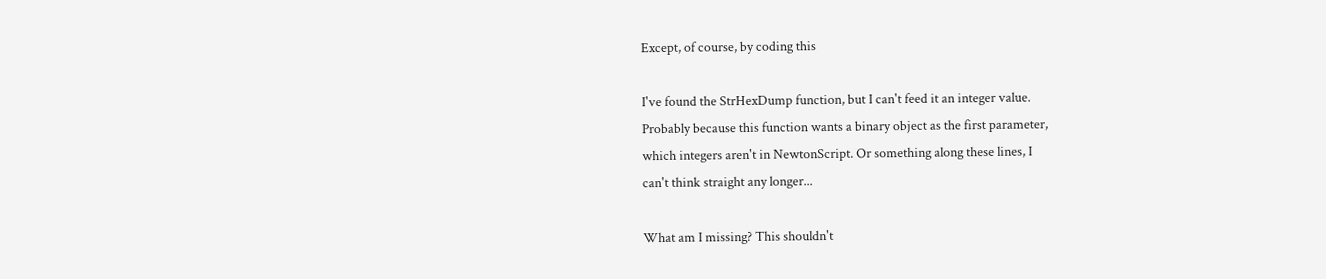Except, of course, by coding this

I've found the StrHexDump function, but I can't feed it an integer value.
Probably because this function wants a binary object as the first parameter,
which integers aren't in NewtonScript. Or something along these lines, I
can't think straight any longer...

What am I missing? This shouldn't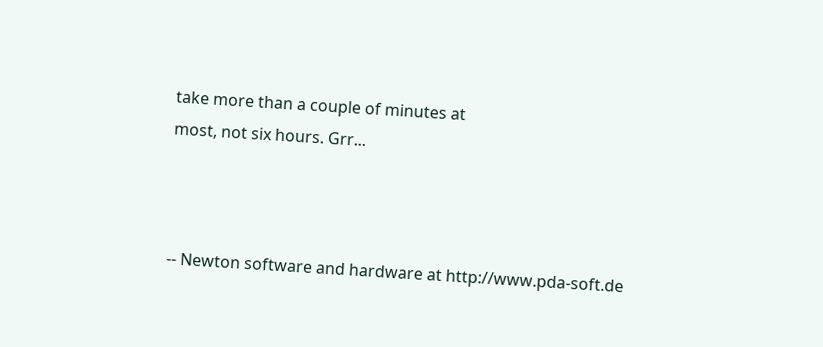take more than a couple of minutes at
most, not six hours. Grr...



-- Newton software and hardware at http://www.pda-soft.de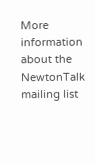More information about the NewtonTalk mailing list